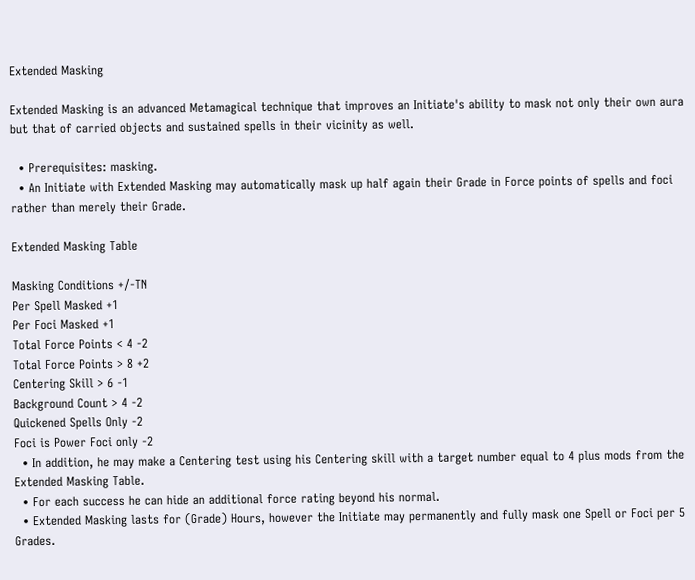Extended Masking

Extended Masking is an advanced Metamagical technique that improves an Initiate's ability to mask not only their own aura but that of carried objects and sustained spells in their vicinity as well.

  • Prerequisites: masking.
  • An Initiate with Extended Masking may automatically mask up half again their Grade in Force points of spells and foci rather than merely their Grade.

Extended Masking Table

Masking Conditions +/-TN
Per Spell Masked +1
Per Foci Masked +1
Total Force Points < 4 -2
Total Force Points > 8 +2
Centering Skill > 6 -1
Background Count > 4 -2
Quickened Spells Only -2
Foci is Power Foci only -2
  • In addition, he may make a Centering test using his Centering skill with a target number equal to 4 plus mods from the Extended Masking Table.
  • For each success he can hide an additional force rating beyond his normal.
  • Extended Masking lasts for (Grade) Hours, however the Initiate may permanently and fully mask one Spell or Foci per 5 Grades.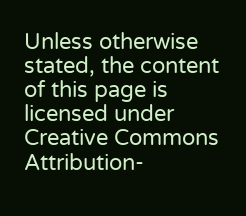Unless otherwise stated, the content of this page is licensed under Creative Commons Attribution-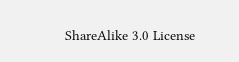ShareAlike 3.0 License